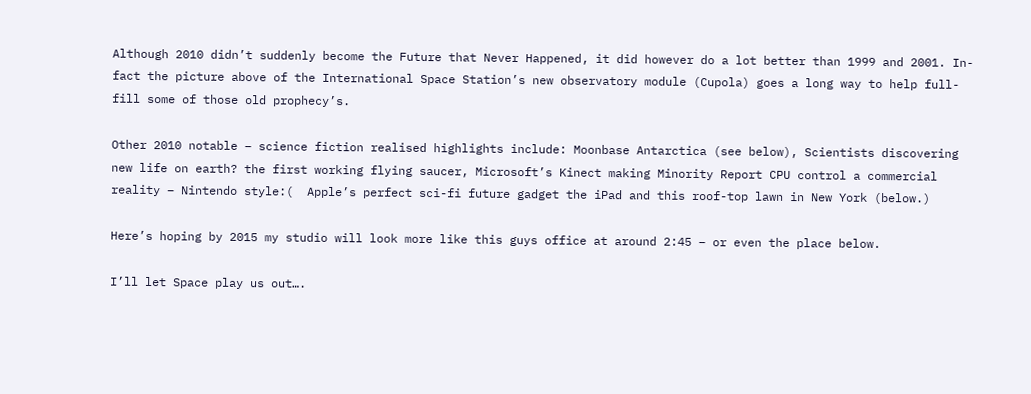Although 2010 didn’t suddenly become the Future that Never Happened, it did however do a lot better than 1999 and 2001. In-fact the picture above of the International Space Station’s new observatory module (Cupola) goes a long way to help full-fill some of those old prophecy’s.

Other 2010 notable – science fiction realised highlights include: Moonbase Antarctica (see below), Scientists discovering  new life on earth? the first working flying saucer, Microsoft’s Kinect making Minority Report CPU control a commercial reality – Nintendo style:(  Apple’s perfect sci-fi future gadget the iPad and this roof-top lawn in New York (below.)

Here’s hoping by 2015 my studio will look more like this guys office at around 2:45 – or even the place below.

I’ll let Space play us out….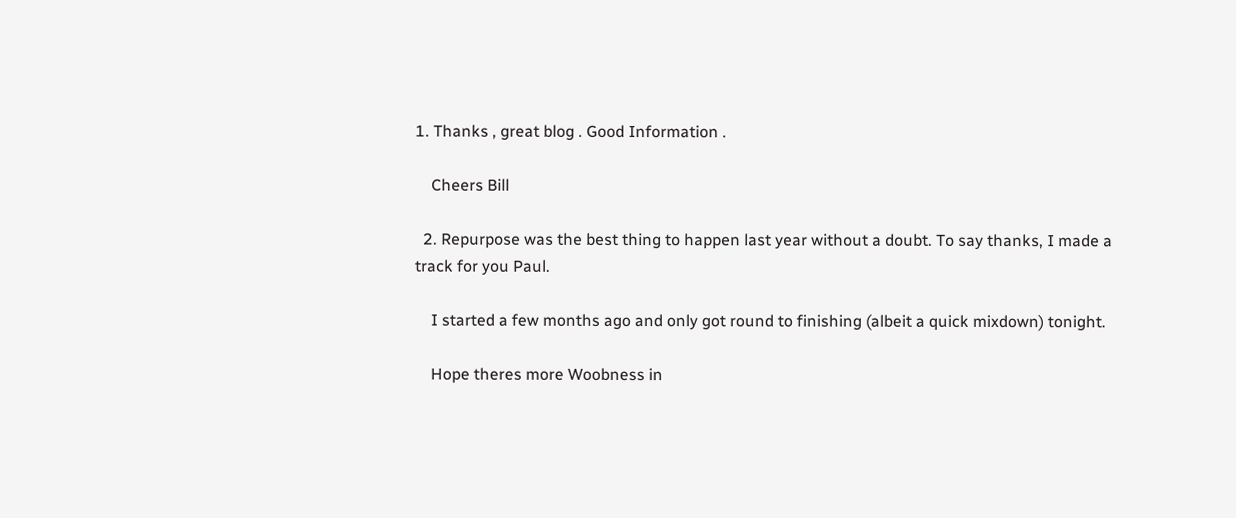1. Thanks , great blog . Good Information .

    Cheers Bill

  2. Repurpose was the best thing to happen last year without a doubt. To say thanks, I made a track for you Paul.

    I started a few months ago and only got round to finishing (albeit a quick mixdown) tonight.

    Hope theres more Woobness in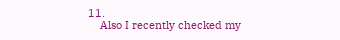11.
    Also I recently checked my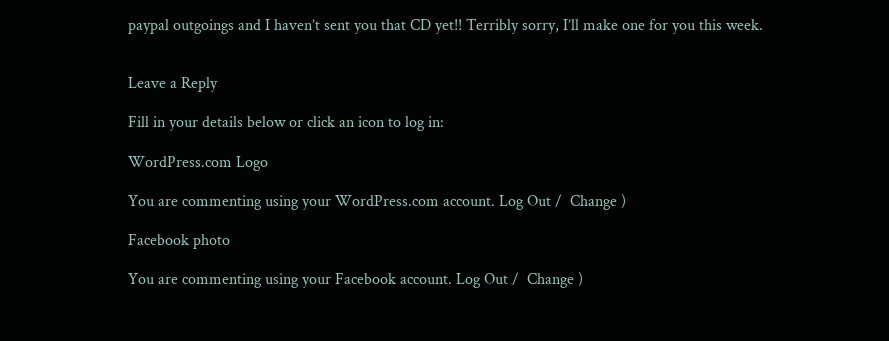paypal outgoings and I haven’t sent you that CD yet!! Terribly sorry, I’ll make one for you this week.


Leave a Reply

Fill in your details below or click an icon to log in:

WordPress.com Logo

You are commenting using your WordPress.com account. Log Out /  Change )

Facebook photo

You are commenting using your Facebook account. Log Out /  Change )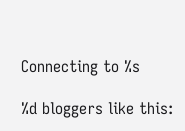Connecting to %s

%d bloggers like this: